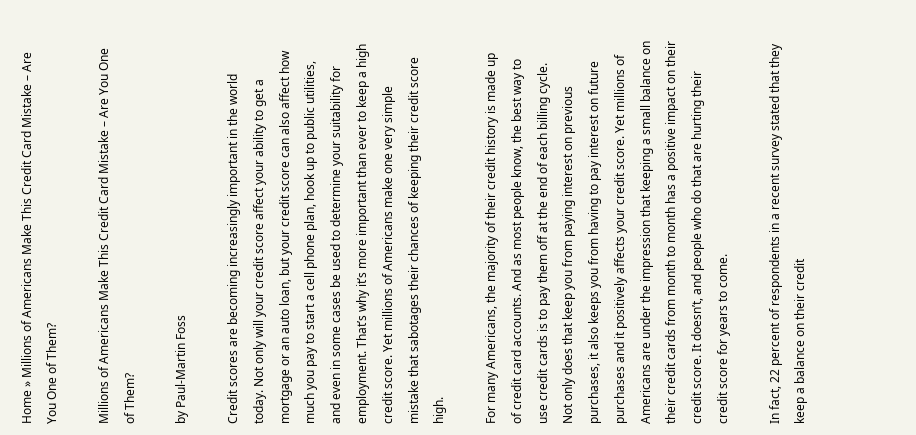Home » Millions of Americans Make This Credit Card Mistake – Are You One of Them?

Millions of Americans Make This Credit Card Mistake – Are You One of Them?

by Paul-Martin Foss

Credit scores are becoming increasingly important in the world today. Not only will your credit score affect your ability to get a mortgage or an auto loan, but your credit score can also affect how much you pay to start a cell phone plan, hook up to public utilities, and even in some cases be used to determine your suitability for employment. That’s why it’s more important than ever to keep a high credit score. Yet millions of Americans make one very simple mistake that sabotages their chances of keeping their credit score high.

For many Americans, the majority of their credit history is made up of credit card accounts. And as most people know, the best way to use credit cards is to pay them off at the end of each billing cycle. Not only does that keep you from paying interest on previous purchases, it also keeps you from having to pay interest on future purchases and it positively affects your credit score. Yet millions of Americans are under the impression that keeping a small balance on their credit cards from month to month has a positive impact on their credit score. It doesn’t, and people who do that are hurting their credit score for years to come.

In fact, 22 percent of respondents in a recent survey stated that they keep a balance on their credit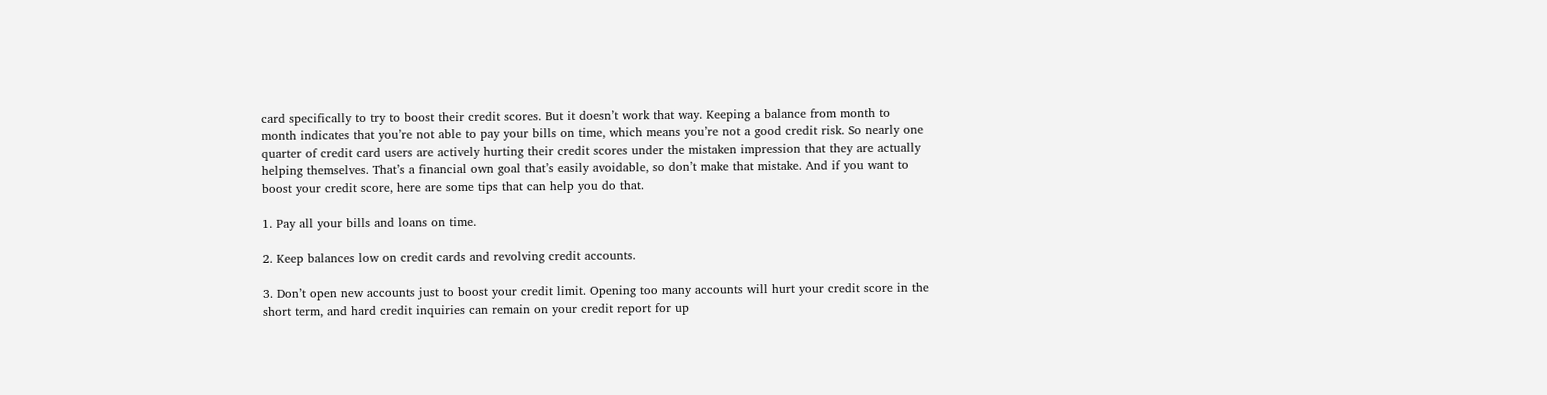card specifically to try to boost their credit scores. But it doesn’t work that way. Keeping a balance from month to month indicates that you’re not able to pay your bills on time, which means you’re not a good credit risk. So nearly one quarter of credit card users are actively hurting their credit scores under the mistaken impression that they are actually helping themselves. That’s a financial own goal that’s easily avoidable, so don’t make that mistake. And if you want to boost your credit score, here are some tips that can help you do that.

1. Pay all your bills and loans on time.

2. Keep balances low on credit cards and revolving credit accounts.

3. Don’t open new accounts just to boost your credit limit. Opening too many accounts will hurt your credit score in the short term, and hard credit inquiries can remain on your credit report for up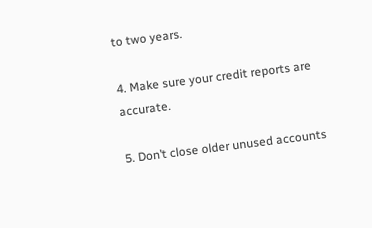to two years.

4. Make sure your credit reports are accurate.

5. Don’t close older unused accounts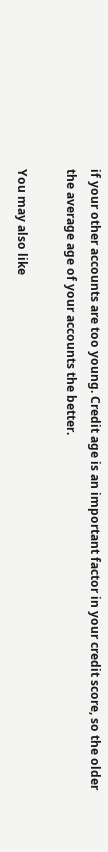if your other accounts are too young. Credit age is an important factor in your credit score, so the older the average age of your accounts the better.

You may also like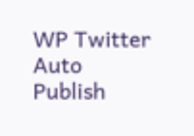WP Twitter Auto Publish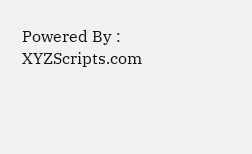Powered By : XYZScripts.com